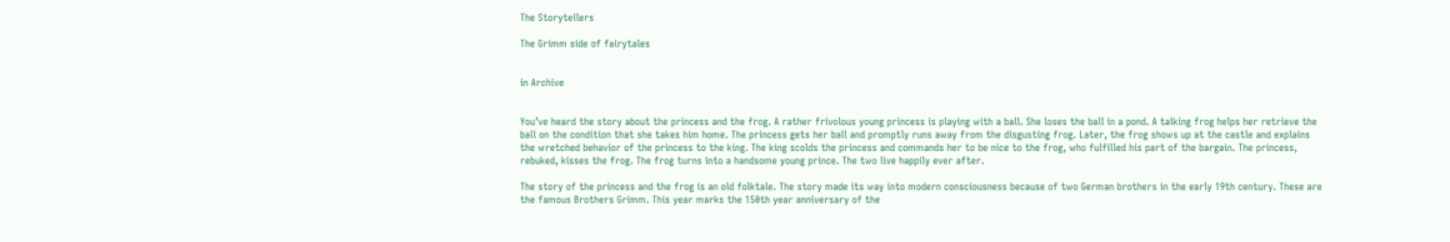The Storytellers

The Grimm side of fairytales


in Archive


You’ve heard the story about the princess and the frog. A rather frivolous young princess is playing with a ball. She loses the ball in a pond. A talking frog helps her retrieve the ball on the condition that she takes him home. The princess gets her ball and promptly runs away from the disgusting frog. Later, the frog shows up at the castle and explains the wretched behavior of the princess to the king. The king scolds the princess and commands her to be nice to the frog, who fulfilled his part of the bargain. The princess, rebuked, kisses the frog. The frog turns into a handsome young prince. The two live happily ever after.

The story of the princess and the frog is an old folktale. The story made its way into modern consciousness because of two German brothers in the early 19th century. These are the famous Brothers Grimm. This year marks the 150th year anniversary of the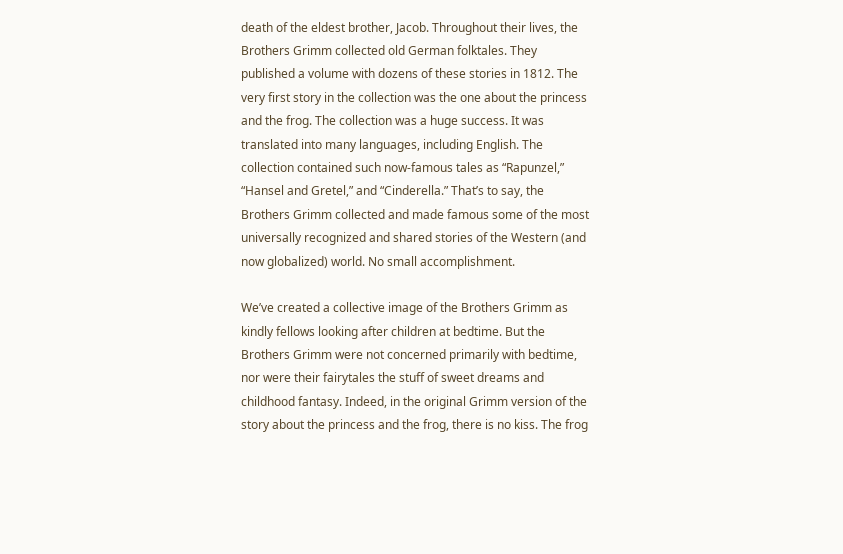death of the eldest brother, Jacob. Throughout their lives, the Brothers Grimm collected old German folktales. They published a volume with dozens of these stories in 1812. The very first story in the collection was the one about the princess and the frog. The collection was a huge success. It was translated into many languages, including English. The collection contained such now-famous tales as “Rapunzel,” “Hansel and Gretel,” and “Cinderella.” That’s to say, the Brothers Grimm collected and made famous some of the most universally recognized and shared stories of the Western (and now globalized) world. No small accomplishment.

We’ve created a collective image of the Brothers Grimm as kindly fellows looking after children at bedtime. But the Brothers Grimm were not concerned primarily with bedtime, nor were their fairytales the stuff of sweet dreams and childhood fantasy. Indeed, in the original Grimm version of the story about the princess and the frog, there is no kiss. The frog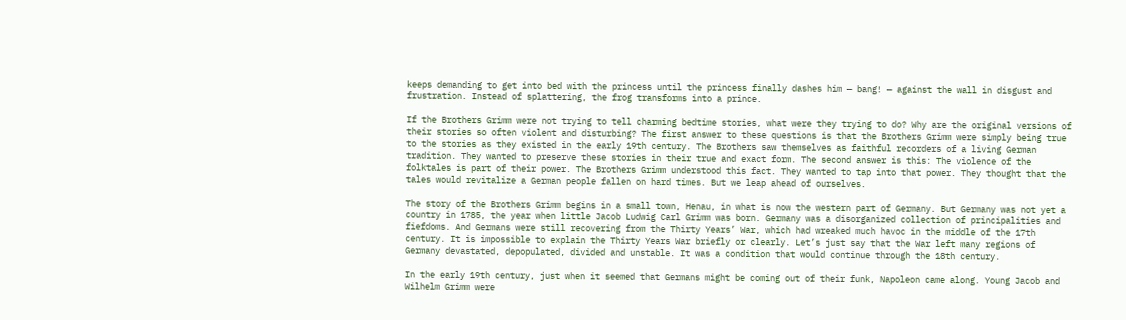keeps demanding to get into bed with the princess until the princess finally dashes him — bang! — against the wall in disgust and frustration. Instead of splattering, the frog transforms into a prince.

If the Brothers Grimm were not trying to tell charming bedtime stories, what were they trying to do? Why are the original versions of their stories so often violent and disturbing? The first answer to these questions is that the Brothers Grimm were simply being true to the stories as they existed in the early 19th century. The Brothers saw themselves as faithful recorders of a living German tradition. They wanted to preserve these stories in their true and exact form. The second answer is this: The violence of the folktales is part of their power. The Brothers Grimm understood this fact. They wanted to tap into that power. They thought that the tales would revitalize a German people fallen on hard times. But we leap ahead of ourselves.

The story of the Brothers Grimm begins in a small town, Henau, in what is now the western part of Germany. But Germany was not yet a country in 1785, the year when little Jacob Ludwig Carl Grimm was born. Germany was a disorganized collection of principalities and fiefdoms. And Germans were still recovering from the Thirty Years’ War, which had wreaked much havoc in the middle of the 17th century. It is impossible to explain the Thirty Years War briefly or clearly. Let’s just say that the War left many regions of Germany devastated, depopulated, divided and unstable. It was a condition that would continue through the 18th century.

In the early 19th century, just when it seemed that Germans might be coming out of their funk, Napoleon came along. Young Jacob and Wilhelm Grimm were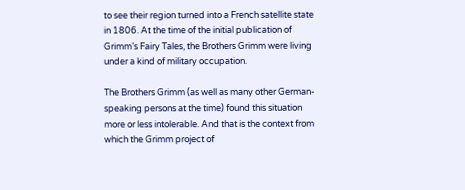to see their region turned into a French satellite state in 1806. At the time of the initial publication of Grimm’s Fairy Tales, the Brothers Grimm were living under a kind of military occupation.

The Brothers Grimm (as well as many other German-speaking persons at the time) found this situation more or less intolerable. And that is the context from which the Grimm project of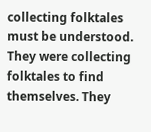collecting folktales must be understood. They were collecting folktales to find themselves. They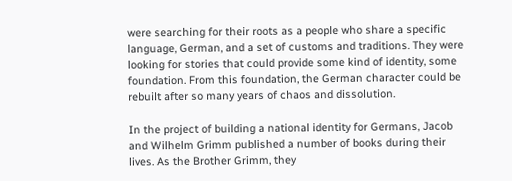were searching for their roots as a people who share a specific language, German, and a set of customs and traditions. They were looking for stories that could provide some kind of identity, some foundation. From this foundation, the German character could be rebuilt after so many years of chaos and dissolution.

In the project of building a national identity for Germans, Jacob and Wilhelm Grimm published a number of books during their lives. As the Brother Grimm, they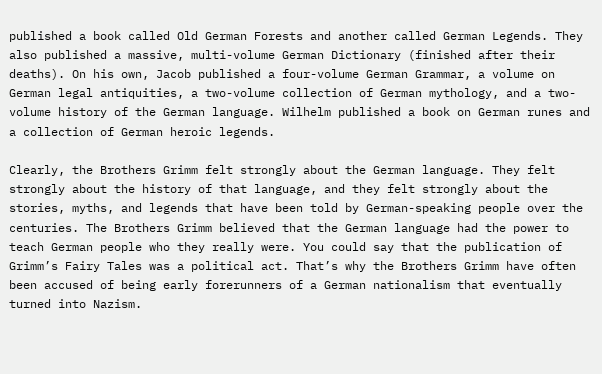published a book called Old German Forests and another called German Legends. They also published a massive, multi-volume German Dictionary (finished after their deaths). On his own, Jacob published a four-volume German Grammar, a volume on German legal antiquities, a two-volume collection of German mythology, and a two-volume history of the German language. Wilhelm published a book on German runes and a collection of German heroic legends.

Clearly, the Brothers Grimm felt strongly about the German language. They felt strongly about the history of that language, and they felt strongly about the stories, myths, and legends that have been told by German-speaking people over the centuries. The Brothers Grimm believed that the German language had the power to teach German people who they really were. You could say that the publication of Grimm’s Fairy Tales was a political act. That’s why the Brothers Grimm have often been accused of being early forerunners of a German nationalism that eventually turned into Nazism.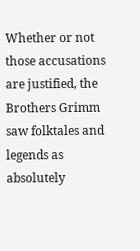Whether or not those accusations are justified, the Brothers Grimm saw folktales and legends as absolutely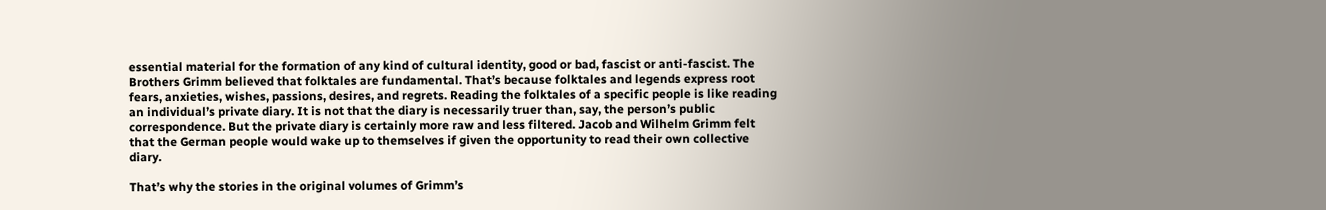essential material for the formation of any kind of cultural identity, good or bad, fascist or anti-fascist. The Brothers Grimm believed that folktales are fundamental. That’s because folktales and legends express root fears, anxieties, wishes, passions, desires, and regrets. Reading the folktales of a specific people is like reading an individual’s private diary. It is not that the diary is necessarily truer than, say, the person’s public correspondence. But the private diary is certainly more raw and less filtered. Jacob and Wilhelm Grimm felt that the German people would wake up to themselves if given the opportunity to read their own collective diary.

That’s why the stories in the original volumes of Grimm’s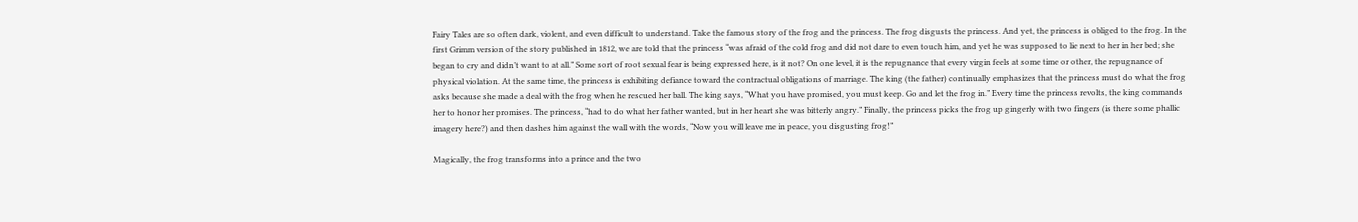Fairy Tales are so often dark, violent, and even difficult to understand. Take the famous story of the frog and the princess. The frog disgusts the princess. And yet, the princess is obliged to the frog. In the first Grimm version of the story published in 1812, we are told that the princess “was afraid of the cold frog and did not dare to even touch him, and yet he was supposed to lie next to her in her bed; she began to cry and didn’t want to at all.” Some sort of root sexual fear is being expressed here, is it not? On one level, it is the repugnance that every virgin feels at some time or other, the repugnance of physical violation. At the same time, the princess is exhibiting defiance toward the contractual obligations of marriage. The king (the father) continually emphasizes that the princess must do what the frog asks because she made a deal with the frog when he rescued her ball. The king says, “What you have promised, you must keep. Go and let the frog in.” Every time the princess revolts, the king commands her to honor her promises. The princess, “had to do what her father wanted, but in her heart she was bitterly angry.” Finally, the princess picks the frog up gingerly with two fingers (is there some phallic imagery here?) and then dashes him against the wall with the words, “Now you will leave me in peace, you disgusting frog!”

Magically, the frog transforms into a prince and the two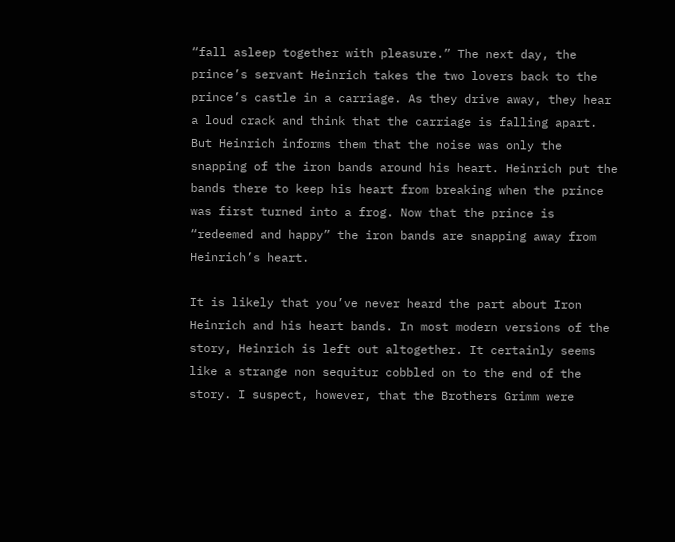“fall asleep together with pleasure.” The next day, the prince’s servant Heinrich takes the two lovers back to the prince’s castle in a carriage. As they drive away, they hear a loud crack and think that the carriage is falling apart. But Heinrich informs them that the noise was only the snapping of the iron bands around his heart. Heinrich put the bands there to keep his heart from breaking when the prince was first turned into a frog. Now that the prince is “redeemed and happy” the iron bands are snapping away from Heinrich’s heart.

It is likely that you’ve never heard the part about Iron Heinrich and his heart bands. In most modern versions of the story, Heinrich is left out altogether. It certainly seems like a strange non sequitur cobbled on to the end of the story. I suspect, however, that the Brothers Grimm were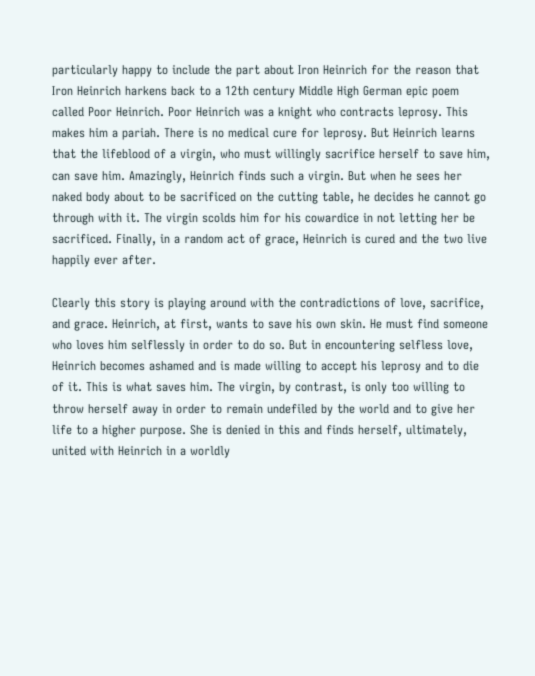particularly happy to include the part about Iron Heinrich for the reason that Iron Heinrich harkens back to a 12th century Middle High German epic poem called Poor Heinrich. Poor Heinrich was a knight who contracts leprosy. This makes him a pariah. There is no medical cure for leprosy. But Heinrich learns that the lifeblood of a virgin, who must willingly sacrifice herself to save him, can save him. Amazingly, Heinrich finds such a virgin. But when he sees her naked body about to be sacrificed on the cutting table, he decides he cannot go through with it. The virgin scolds him for his cowardice in not letting her be sacrificed. Finally, in a random act of grace, Heinrich is cured and the two live happily ever after.

Clearly this story is playing around with the contradictions of love, sacrifice, and grace. Heinrich, at first, wants to save his own skin. He must find someone who loves him selflessly in order to do so. But in encountering selfless love, Heinrich becomes ashamed and is made willing to accept his leprosy and to die of it. This is what saves him. The virgin, by contrast, is only too willing to throw herself away in order to remain undefiled by the world and to give her life to a higher purpose. She is denied in this and finds herself, ultimately, united with Heinrich in a worldly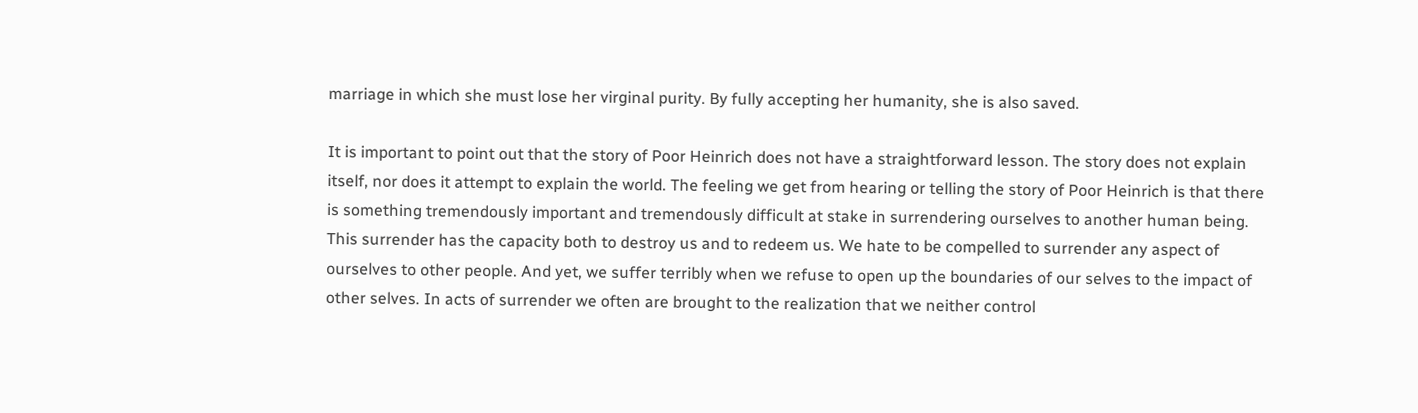marriage in which she must lose her virginal purity. By fully accepting her humanity, she is also saved.

It is important to point out that the story of Poor Heinrich does not have a straightforward lesson. The story does not explain itself, nor does it attempt to explain the world. The feeling we get from hearing or telling the story of Poor Heinrich is that there is something tremendously important and tremendously difficult at stake in surrendering ourselves to another human being. This surrender has the capacity both to destroy us and to redeem us. We hate to be compelled to surrender any aspect of ourselves to other people. And yet, we suffer terribly when we refuse to open up the boundaries of our selves to the impact of other selves. In acts of surrender we often are brought to the realization that we neither control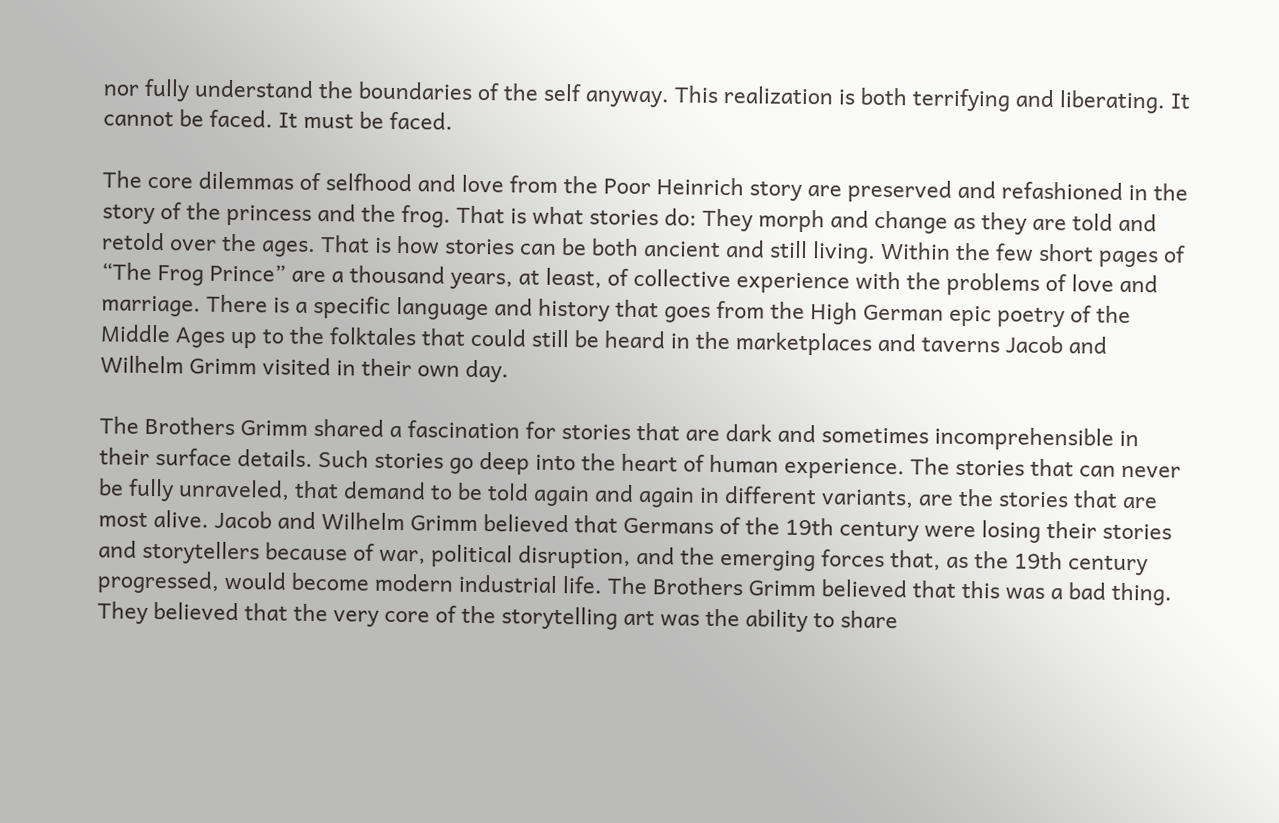nor fully understand the boundaries of the self anyway. This realization is both terrifying and liberating. It cannot be faced. It must be faced.

The core dilemmas of selfhood and love from the Poor Heinrich story are preserved and refashioned in the story of the princess and the frog. That is what stories do: They morph and change as they are told and retold over the ages. That is how stories can be both ancient and still living. Within the few short pages of “The Frog Prince” are a thousand years, at least, of collective experience with the problems of love and marriage. There is a specific language and history that goes from the High German epic poetry of the Middle Ages up to the folktales that could still be heard in the marketplaces and taverns Jacob and Wilhelm Grimm visited in their own day.

The Brothers Grimm shared a fascination for stories that are dark and sometimes incomprehensible in their surface details. Such stories go deep into the heart of human experience. The stories that can never be fully unraveled, that demand to be told again and again in different variants, are the stories that are most alive. Jacob and Wilhelm Grimm believed that Germans of the 19th century were losing their stories and storytellers because of war, political disruption, and the emerging forces that, as the 19th century progressed, would become modern industrial life. The Brothers Grimm believed that this was a bad thing. They believed that the very core of the storytelling art was the ability to share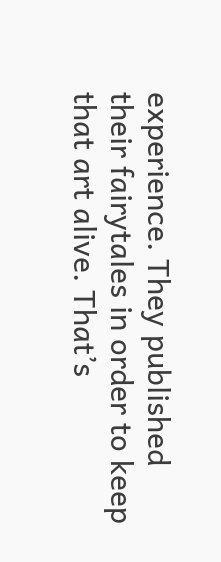experience. They published their fairytales in order to keep that art alive. That’s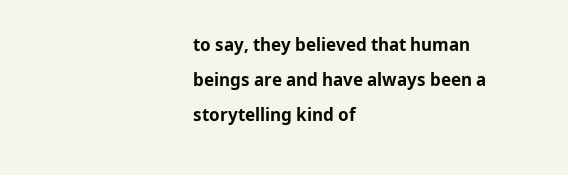to say, they believed that human beings are and have always been a storytelling kind of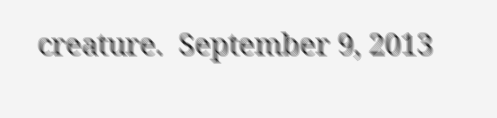creature.  September 9, 2013